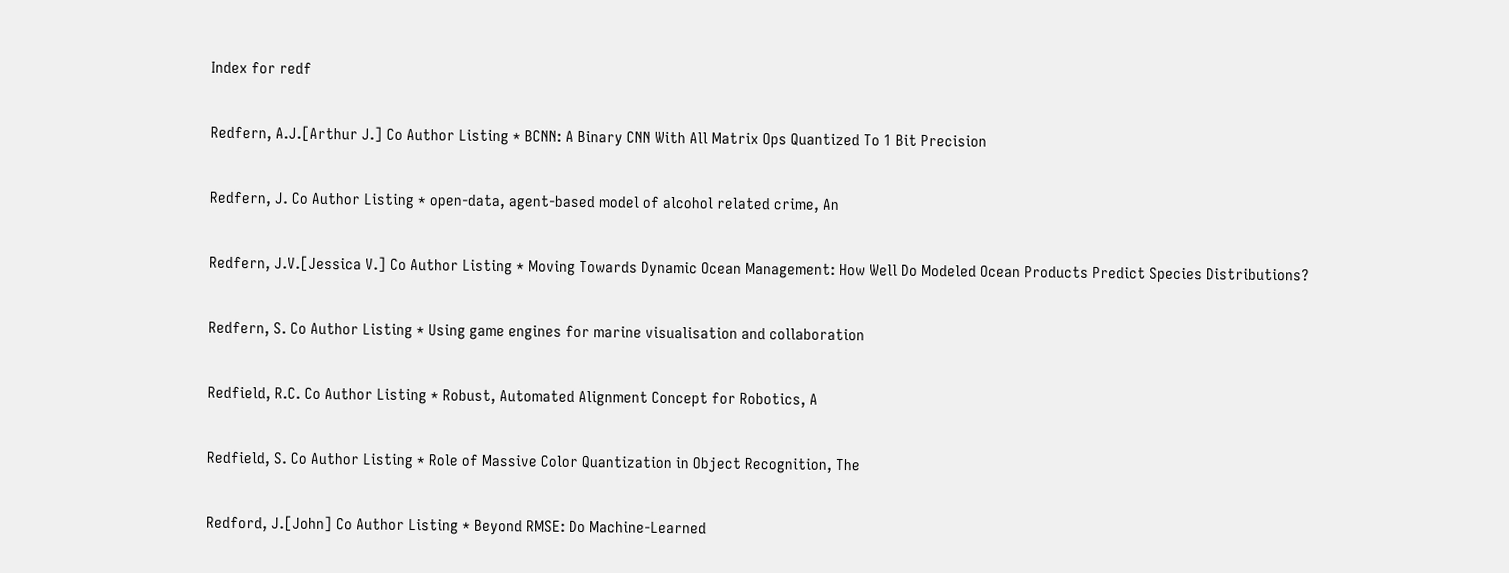Index for redf

Redfern, A.J.[Arthur J.] Co Author Listing * BCNN: A Binary CNN With All Matrix Ops Quantized To 1 Bit Precision

Redfern, J. Co Author Listing * open-data, agent-based model of alcohol related crime, An

Redfern, J.V.[Jessica V.] Co Author Listing * Moving Towards Dynamic Ocean Management: How Well Do Modeled Ocean Products Predict Species Distributions?

Redfern, S. Co Author Listing * Using game engines for marine visualisation and collaboration

Redfield, R.C. Co Author Listing * Robust, Automated Alignment Concept for Robotics, A

Redfield, S. Co Author Listing * Role of Massive Color Quantization in Object Recognition, The

Redford, J.[John] Co Author Listing * Beyond RMSE: Do Machine-Learned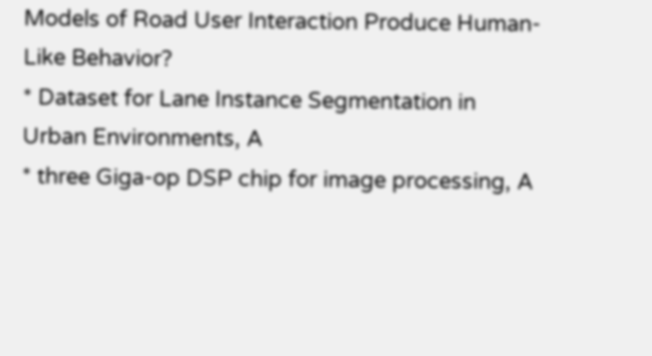Models of Road User Interaction Produce Human-Like Behavior?
* Dataset for Lane Instance Segmentation in Urban Environments, A
* three Giga-op DSP chip for image processing, A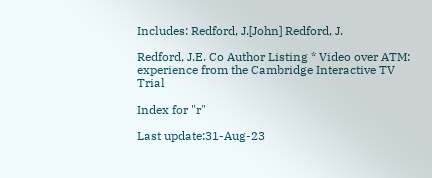Includes: Redford, J.[John] Redford, J.

Redford, J.E. Co Author Listing * Video over ATM: experience from the Cambridge Interactive TV Trial

Index for "r"

Last update:31-Aug-23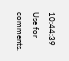10:44:39
Use for comments.